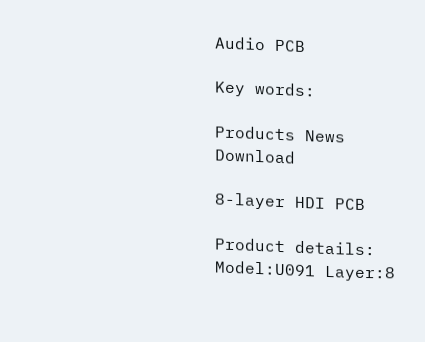Audio PCB

Key words:

Products News Download

8-layer HDI PCB

Product details: Model:U091 Layer:8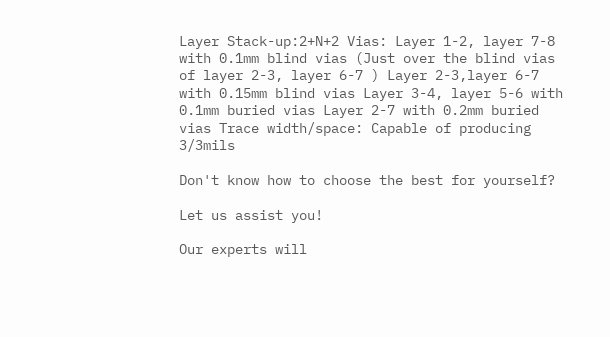Layer Stack-up:2+N+2 Vias: Layer 1-2, layer 7-8 with 0.1mm blind vias (Just over the blind vias of layer 2-3, layer 6-7 ) Layer 2-3,layer 6-7 with 0.15mm blind vias Layer 3-4, layer 5-6 with 0.1mm buried vias Layer 2-7 with 0.2mm buried vias Trace width/space: Capable of producing 3/3mils

Don't know how to choose the best for yourself?

Let us assist you!

Our experts will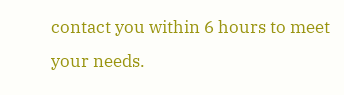contact you within 6 hours to meet your needs.